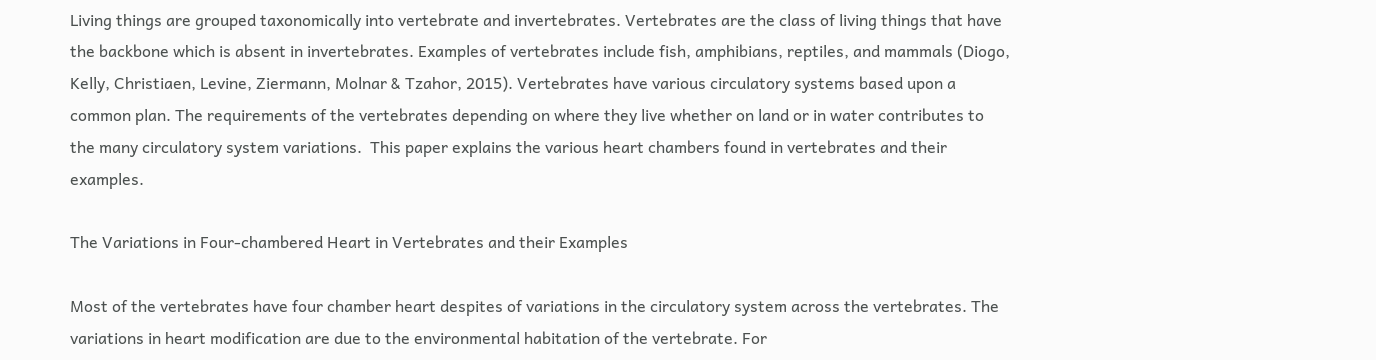Living things are grouped taxonomically into vertebrate and invertebrates. Vertebrates are the class of living things that have the backbone which is absent in invertebrates. Examples of vertebrates include fish, amphibians, reptiles, and mammals (Diogo, Kelly, Christiaen, Levine, Ziermann, Molnar & Tzahor, 2015). Vertebrates have various circulatory systems based upon a common plan. The requirements of the vertebrates depending on where they live whether on land or in water contributes to the many circulatory system variations.  This paper explains the various heart chambers found in vertebrates and their examples.

The Variations in Four-chambered Heart in Vertebrates and their Examples

Most of the vertebrates have four chamber heart despites of variations in the circulatory system across the vertebrates. The variations in heart modification are due to the environmental habitation of the vertebrate. For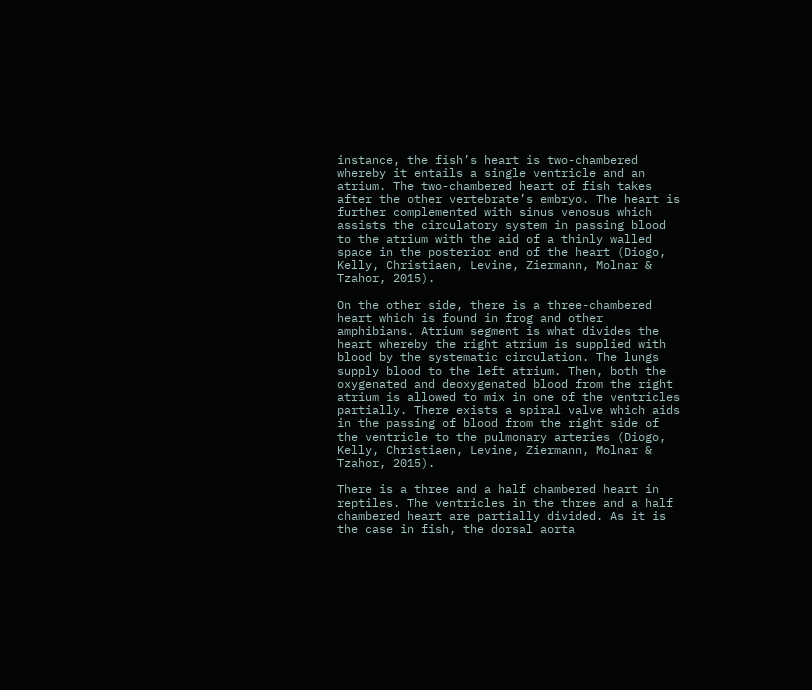instance, the fish’s heart is two-chambered whereby it entails a single ventricle and an atrium. The two-chambered heart of fish takes after the other vertebrate’s embryo. The heart is further complemented with sinus venosus which assists the circulatory system in passing blood to the atrium with the aid of a thinly walled space in the posterior end of the heart (Diogo, Kelly, Christiaen, Levine, Ziermann, Molnar & Tzahor, 2015).

On the other side, there is a three-chambered heart which is found in frog and other amphibians. Atrium segment is what divides the heart whereby the right atrium is supplied with blood by the systematic circulation. The lungs supply blood to the left atrium. Then, both the oxygenated and deoxygenated blood from the right atrium is allowed to mix in one of the ventricles partially. There exists a spiral valve which aids in the passing of blood from the right side of the ventricle to the pulmonary arteries (Diogo, Kelly, Christiaen, Levine, Ziermann, Molnar & Tzahor, 2015).

There is a three and a half chambered heart in reptiles. The ventricles in the three and a half chambered heart are partially divided. As it is the case in fish, the dorsal aorta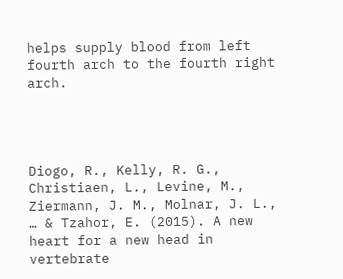helps supply blood from left fourth arch to the fourth right arch.




Diogo, R., Kelly, R. G., Christiaen, L., Levine, M., Ziermann, J. M., Molnar, J. L., … & Tzahor, E. (2015). A new heart for a new head in vertebrate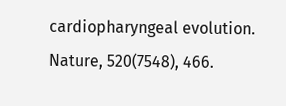cardiopharyngeal evolution. Nature, 520(7548), 466.